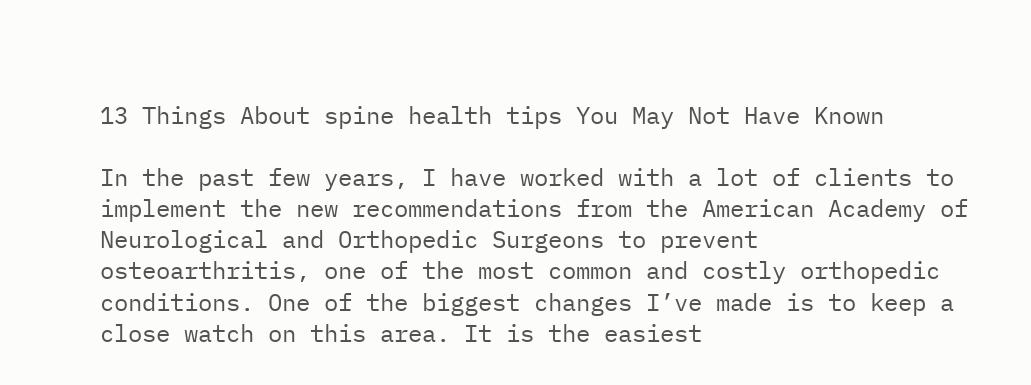13 Things About spine health tips You May Not Have Known

In the past few years, I have worked with a lot of clients to implement the new recommendations from the American Academy of Neurological and Orthopedic Surgeons to prevent osteoarthritis, one of the most common and costly orthopedic conditions. One of the biggest changes I’ve made is to keep a close watch on this area. It is the easiest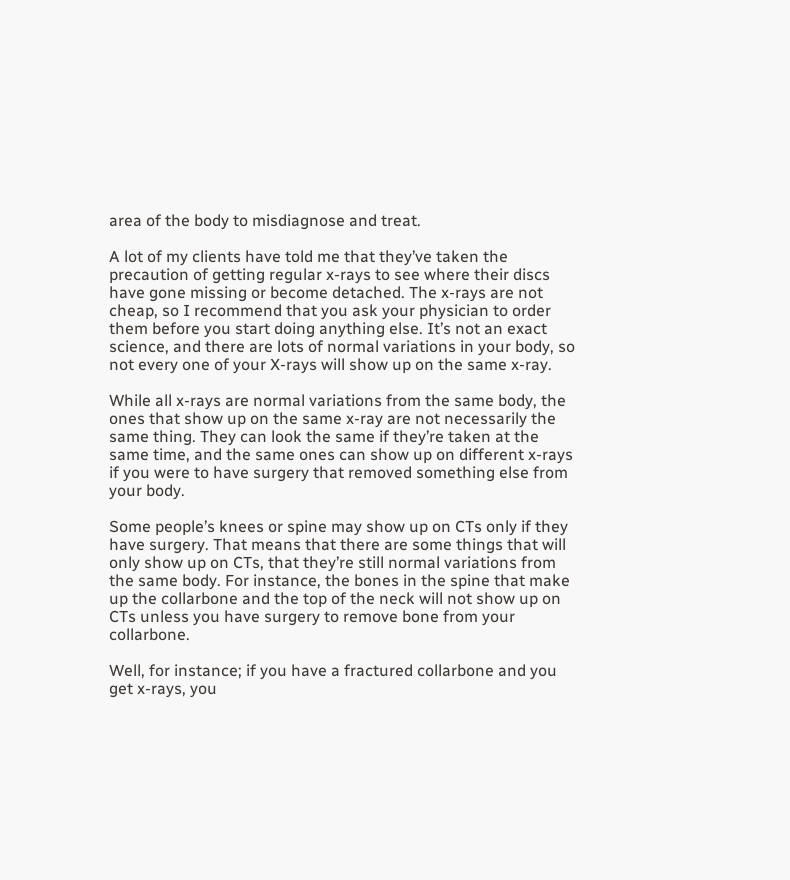area of the body to misdiagnose and treat.

A lot of my clients have told me that they’ve taken the precaution of getting regular x-rays to see where their discs have gone missing or become detached. The x-rays are not cheap, so I recommend that you ask your physician to order them before you start doing anything else. It’s not an exact science, and there are lots of normal variations in your body, so not every one of your X-rays will show up on the same x-ray.

While all x-rays are normal variations from the same body, the ones that show up on the same x-ray are not necessarily the same thing. They can look the same if they’re taken at the same time, and the same ones can show up on different x-rays if you were to have surgery that removed something else from your body.

Some people’s knees or spine may show up on CTs only if they have surgery. That means that there are some things that will only show up on CTs, that they’re still normal variations from the same body. For instance, the bones in the spine that make up the collarbone and the top of the neck will not show up on CTs unless you have surgery to remove bone from your collarbone.

Well, for instance; if you have a fractured collarbone and you get x-rays, you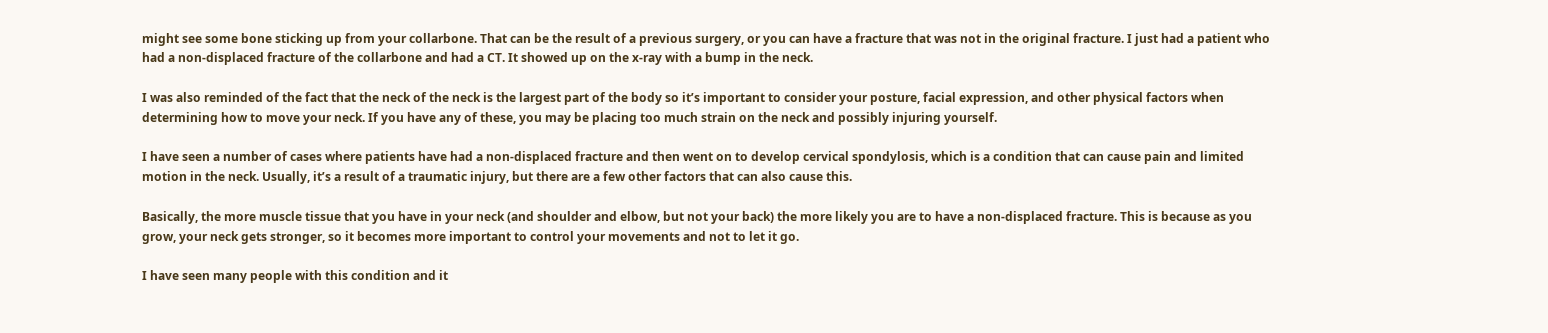might see some bone sticking up from your collarbone. That can be the result of a previous surgery, or you can have a fracture that was not in the original fracture. I just had a patient who had a non-displaced fracture of the collarbone and had a CT. It showed up on the x-ray with a bump in the neck.

I was also reminded of the fact that the neck of the neck is the largest part of the body so it’s important to consider your posture, facial expression, and other physical factors when determining how to move your neck. If you have any of these, you may be placing too much strain on the neck and possibly injuring yourself.

I have seen a number of cases where patients have had a non-displaced fracture and then went on to develop cervical spondylosis, which is a condition that can cause pain and limited motion in the neck. Usually, it’s a result of a traumatic injury, but there are a few other factors that can also cause this.

Basically, the more muscle tissue that you have in your neck (and shoulder and elbow, but not your back) the more likely you are to have a non-displaced fracture. This is because as you grow, your neck gets stronger, so it becomes more important to control your movements and not to let it go.

I have seen many people with this condition and it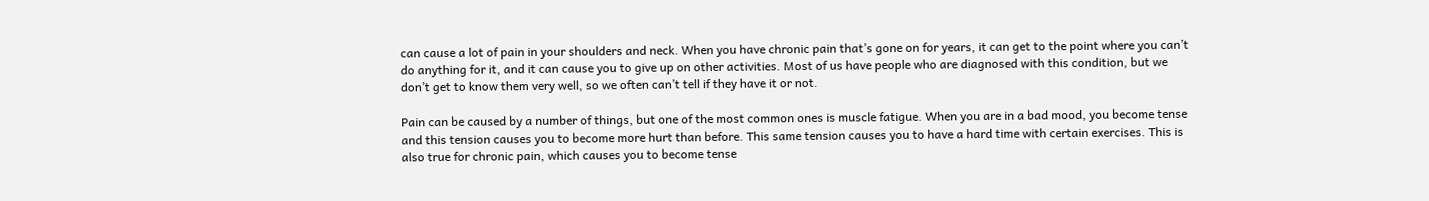can cause a lot of pain in your shoulders and neck. When you have chronic pain that’s gone on for years, it can get to the point where you can’t do anything for it, and it can cause you to give up on other activities. Most of us have people who are diagnosed with this condition, but we don’t get to know them very well, so we often can’t tell if they have it or not.

Pain can be caused by a number of things, but one of the most common ones is muscle fatigue. When you are in a bad mood, you become tense and this tension causes you to become more hurt than before. This same tension causes you to have a hard time with certain exercises. This is also true for chronic pain, which causes you to become tense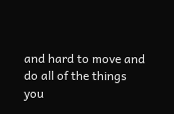and hard to move and do all of the things you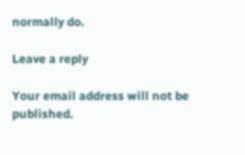normally do.

Leave a reply

Your email address will not be published.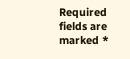Required fields are marked *